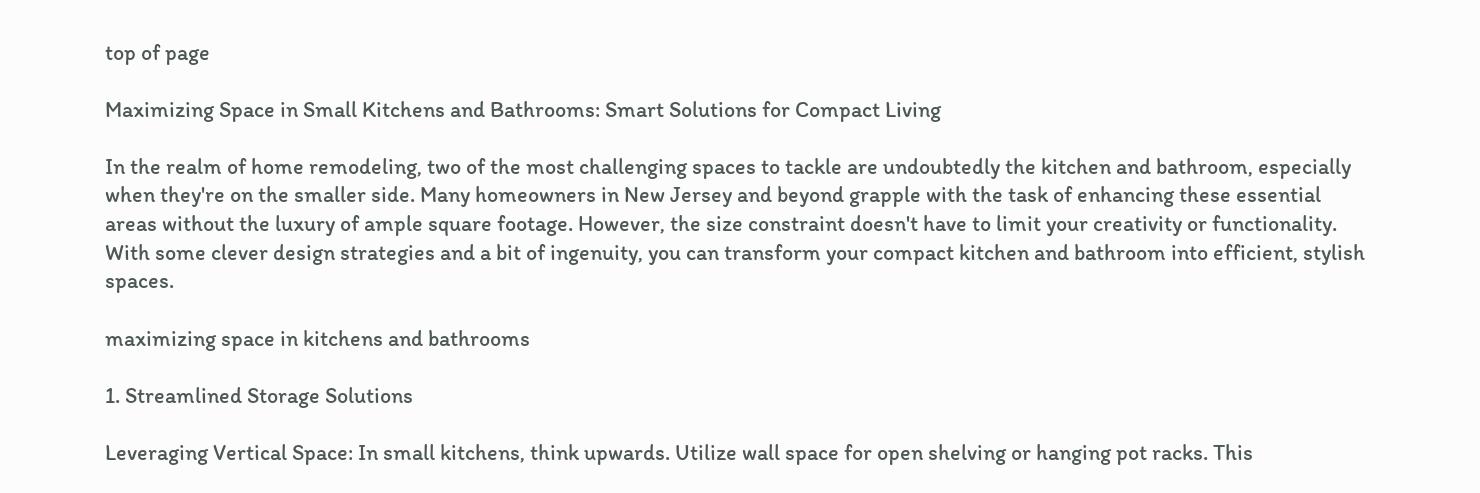top of page

Maximizing Space in Small Kitchens and Bathrooms: Smart Solutions for Compact Living

In the realm of home remodeling, two of the most challenging spaces to tackle are undoubtedly the kitchen and bathroom, especially when they're on the smaller side. Many homeowners in New Jersey and beyond grapple with the task of enhancing these essential areas without the luxury of ample square footage. However, the size constraint doesn't have to limit your creativity or functionality. With some clever design strategies and a bit of ingenuity, you can transform your compact kitchen and bathroom into efficient, stylish spaces.

maximizing space in kitchens and bathrooms

1. Streamlined Storage Solutions

Leveraging Vertical Space: In small kitchens, think upwards. Utilize wall space for open shelving or hanging pot racks. This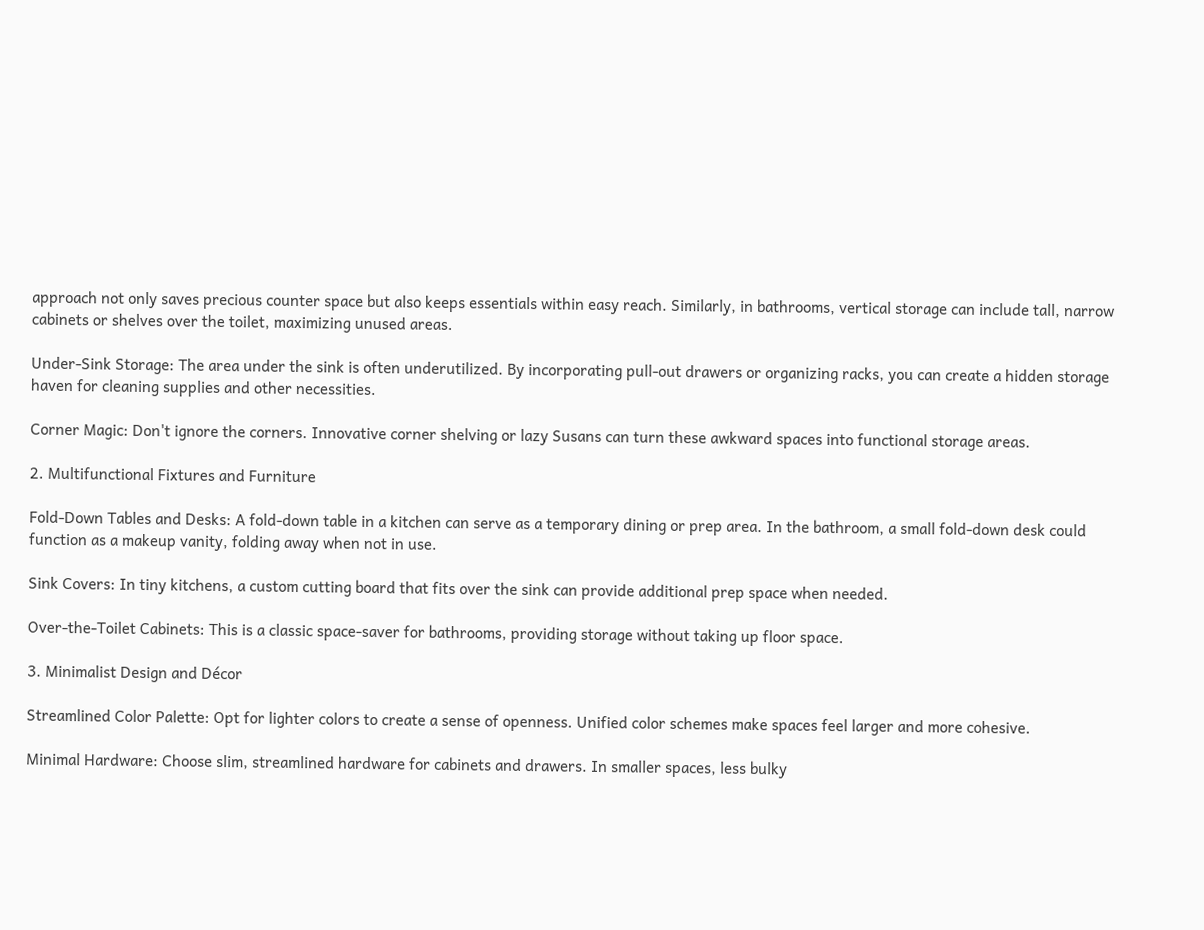approach not only saves precious counter space but also keeps essentials within easy reach. Similarly, in bathrooms, vertical storage can include tall, narrow cabinets or shelves over the toilet, maximizing unused areas.

Under-Sink Storage: The area under the sink is often underutilized. By incorporating pull-out drawers or organizing racks, you can create a hidden storage haven for cleaning supplies and other necessities.

Corner Magic: Don't ignore the corners. Innovative corner shelving or lazy Susans can turn these awkward spaces into functional storage areas.

2. Multifunctional Fixtures and Furniture

Fold-Down Tables and Desks: A fold-down table in a kitchen can serve as a temporary dining or prep area. In the bathroom, a small fold-down desk could function as a makeup vanity, folding away when not in use.

Sink Covers: In tiny kitchens, a custom cutting board that fits over the sink can provide additional prep space when needed.

Over-the-Toilet Cabinets: This is a classic space-saver for bathrooms, providing storage without taking up floor space.

3. Minimalist Design and Décor

Streamlined Color Palette: Opt for lighter colors to create a sense of openness. Unified color schemes make spaces feel larger and more cohesive.

Minimal Hardware: Choose slim, streamlined hardware for cabinets and drawers. In smaller spaces, less bulky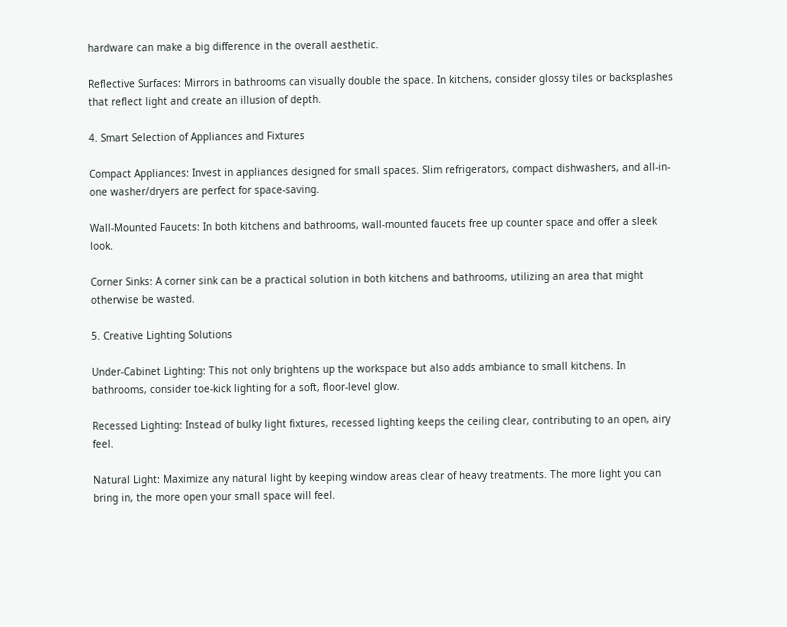hardware can make a big difference in the overall aesthetic.

Reflective Surfaces: Mirrors in bathrooms can visually double the space. In kitchens, consider glossy tiles or backsplashes that reflect light and create an illusion of depth.

4. Smart Selection of Appliances and Fixtures

Compact Appliances: Invest in appliances designed for small spaces. Slim refrigerators, compact dishwashers, and all-in-one washer/dryers are perfect for space-saving.

Wall-Mounted Faucets: In both kitchens and bathrooms, wall-mounted faucets free up counter space and offer a sleek look.

Corner Sinks: A corner sink can be a practical solution in both kitchens and bathrooms, utilizing an area that might otherwise be wasted.

5. Creative Lighting Solutions

Under-Cabinet Lighting: This not only brightens up the workspace but also adds ambiance to small kitchens. In bathrooms, consider toe-kick lighting for a soft, floor-level glow.

Recessed Lighting: Instead of bulky light fixtures, recessed lighting keeps the ceiling clear, contributing to an open, airy feel.

Natural Light: Maximize any natural light by keeping window areas clear of heavy treatments. The more light you can bring in, the more open your small space will feel.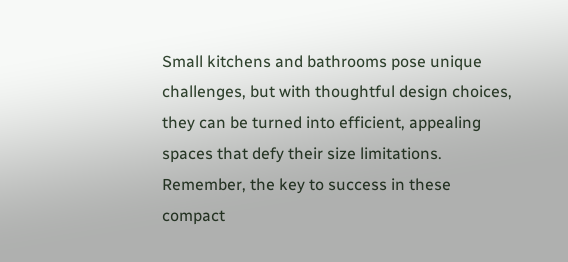Small kitchens and bathrooms pose unique challenges, but with thoughtful design choices, they can be turned into efficient, appealing spaces that defy their size limitations. Remember, the key to success in these compact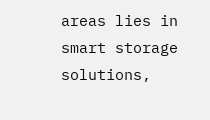areas lies in smart storage solutions,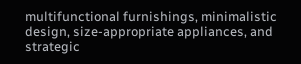multifunctional furnishings, minimalistic design, size-appropriate appliances, and strategic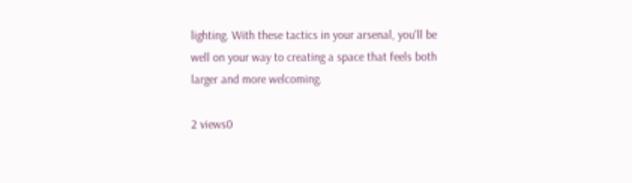lighting. With these tactics in your arsenal, you'll be well on your way to creating a space that feels both larger and more welcoming.

2 views0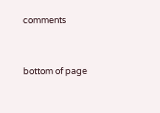comments


bottom of page